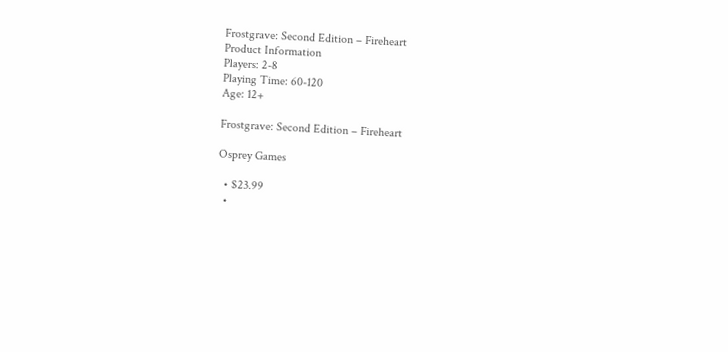Frostgrave: Second Edition – Fireheart
Product Information
Players: 2-8
Playing Time: 60-120
Age: 12+

Frostgrave: Second Edition – Fireheart

Osprey Games

  • $23.99
  •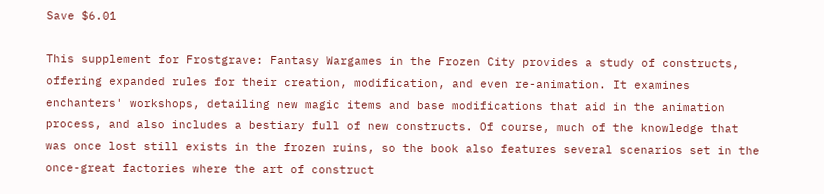Save $6.01

This supplement for Frostgrave: Fantasy Wargames in the Frozen City provides a study of constructs, offering expanded rules for their creation, modification, and even re-animation. It examines enchanters' workshops, detailing new magic items and base modifications that aid in the animation process, and also includes a bestiary full of new constructs. Of course, much of the knowledge that was once lost still exists in the frozen ruins, so the book also features several scenarios set in the once-great factories where the art of construct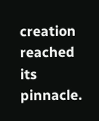creation reached its pinnacle.